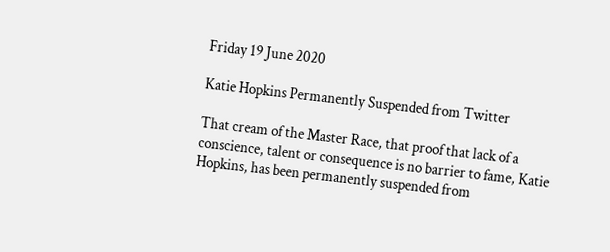Friday 19 June 2020

Katie Hopkins Permanently Suspended from Twitter

That cream of the Master Race, that proof that lack of a conscience, talent or consequence is no barrier to fame, Katie Hopkins, has been permanently suspended from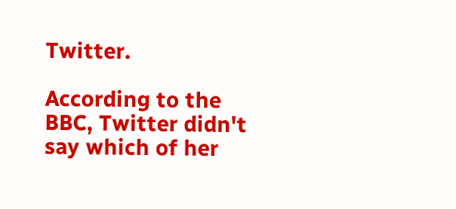Twitter.

According to the BBC, Twitter didn't say which of her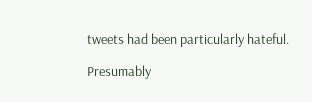tweets had been particularly hateful.

Presumably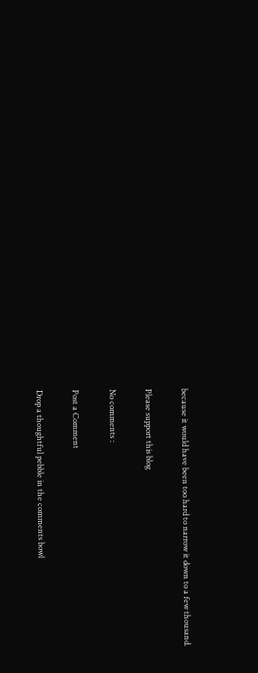because it would have been too hard to narrow it down to a few thousand.

Please support this blog

No comments :

Post a Comment

Drop a thoughtful pebble in the comments bowl